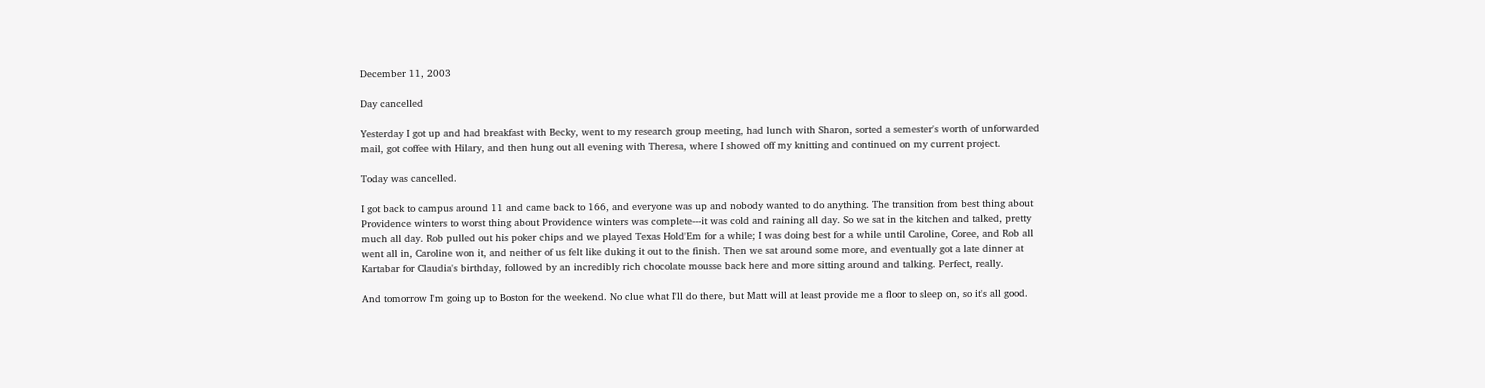December 11, 2003

Day cancelled

Yesterday I got up and had breakfast with Becky, went to my research group meeting, had lunch with Sharon, sorted a semester's worth of unforwarded mail, got coffee with Hilary, and then hung out all evening with Theresa, where I showed off my knitting and continued on my current project.

Today was cancelled.

I got back to campus around 11 and came back to 166, and everyone was up and nobody wanted to do anything. The transition from best thing about Providence winters to worst thing about Providence winters was complete---it was cold and raining all day. So we sat in the kitchen and talked, pretty much all day. Rob pulled out his poker chips and we played Texas Hold'Em for a while; I was doing best for a while until Caroline, Coree, and Rob all went all in, Caroline won it, and neither of us felt like duking it out to the finish. Then we sat around some more, and eventually got a late dinner at Kartabar for Claudia's birthday, followed by an incredibly rich chocolate mousse back here and more sitting around and talking. Perfect, really.

And tomorrow I'm going up to Boston for the weekend. No clue what I'll do there, but Matt will at least provide me a floor to sleep on, so it's all good.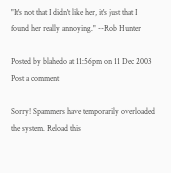"It's not that I didn't like her, it's just that I found her really annoying." --Rob Hunter

Posted by blahedo at 11:56pm on 11 Dec 2003
Post a comment

Sorry! Spammers have temporarily overloaded the system. Reload this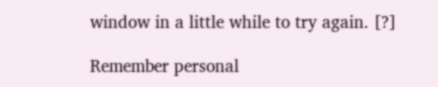window in a little while to try again. [?]

Remember personal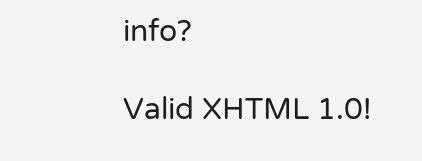info?

Valid XHTML 1.0!